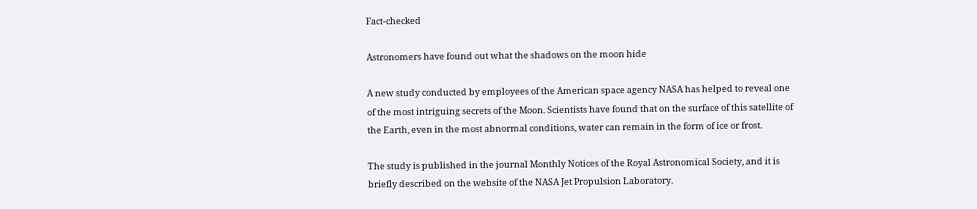Fact-checked

Astronomers have found out what the shadows on the moon hide

A new study conducted by employees of the American space agency NASA has helped to reveal one of the most intriguing secrets of the Moon. Scientists have found that on the surface of this satellite of the Earth, even in the most abnormal conditions, water can remain in the form of ice or frost.

The study is published in the journal Monthly Notices of the Royal Astronomical Society, and it is briefly described on the website of the NASA Jet Propulsion Laboratory.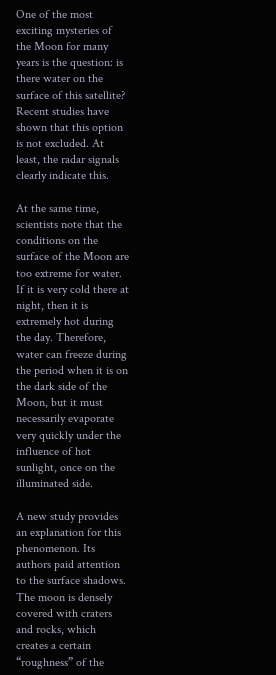One of the most exciting mysteries of the Moon for many years is the question: is there water on the surface of this satellite? Recent studies have shown that this option is not excluded. At least, the radar signals clearly indicate this.

At the same time, scientists note that the conditions on the surface of the Moon are too extreme for water. If it is very cold there at night, then it is extremely hot during the day. Therefore, water can freeze during the period when it is on the dark side of the Moon, but it must necessarily evaporate very quickly under the influence of hot sunlight, once on the illuminated side.

A new study provides an explanation for this phenomenon. Its authors paid attention to the surface shadows. The moon is densely covered with craters and rocks, which creates a certain “roughness” of the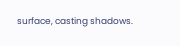surface, casting shadows.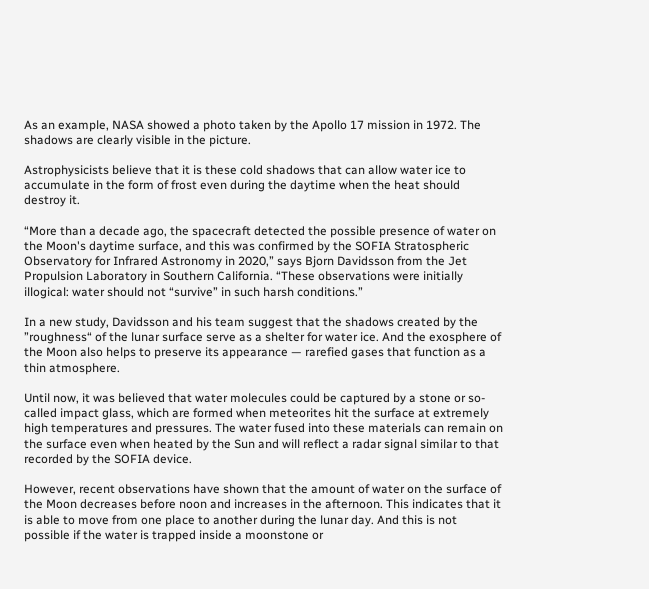As an example, NASA showed a photo taken by the Apollo 17 mission in 1972. The shadows are clearly visible in the picture.

Astrophysicists believe that it is these cold shadows that can allow water ice to accumulate in the form of frost even during the daytime when the heat should destroy it.

“More than a decade ago, the spacecraft detected the possible presence of water on the Moon's daytime surface, and this was confirmed by the SOFIA Stratospheric Observatory for Infrared Astronomy in 2020,” says Bjorn Davidsson from the Jet Propulsion Laboratory in Southern California. “These observations were initially illogical: water should not “survive” in such harsh conditions.”

In a new study, Davidsson and his team suggest that the shadows created by the ”roughness“ of the lunar surface serve as a shelter for water ice. And the exosphere of the Moon also helps to preserve its appearance — rarefied gases that function as a thin atmosphere.

Until now, it was believed that water molecules could be captured by a stone or so-called impact glass, which are formed when meteorites hit the surface at extremely high temperatures and pressures. The water fused into these materials can remain on the surface even when heated by the Sun and will reflect a radar signal similar to that recorded by the SOFIA device.

However, recent observations have shown that the amount of water on the surface of the Moon decreases before noon and increases in the afternoon. This indicates that it is able to move from one place to another during the lunar day. And this is not possible if the water is trapped inside a moonstone or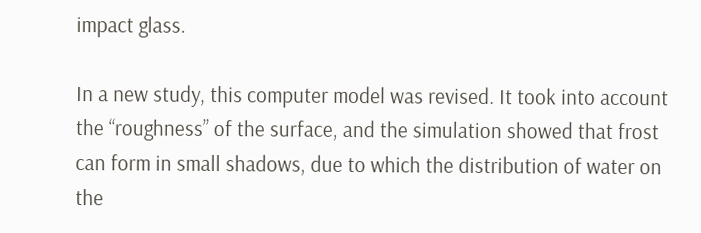impact glass.

In a new study, this computer model was revised. It took into account the “roughness” of the surface, and the simulation showed that frost can form in small shadows, due to which the distribution of water on the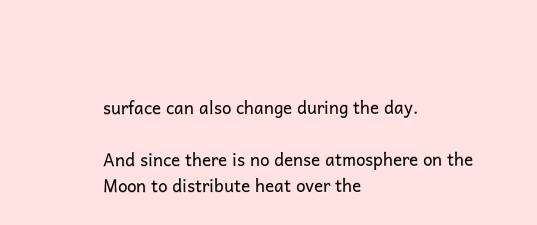surface can also change during the day.

And since there is no dense atmosphere on the Moon to distribute heat over the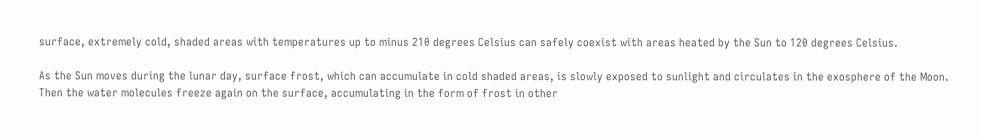surface, extremely cold, shaded areas with temperatures up to minus 210 degrees Celsius can safely coexist with areas heated by the Sun to 120 degrees Celsius.

As the Sun moves during the lunar day, surface frost, which can accumulate in cold shaded areas, is slowly exposed to sunlight and circulates in the exosphere of the Moon. Then the water molecules freeze again on the surface, accumulating in the form of frost in other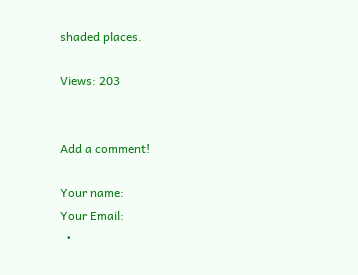shaded places.

Views: 203


Add a comment!

Your name:
Your Email:
  •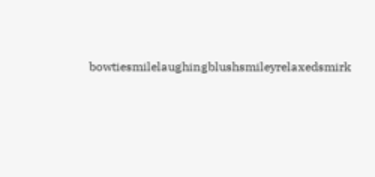bowtiesmilelaughingblushsmileyrelaxedsmirk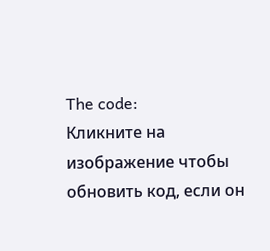The code:
Кликните на изображение чтобы обновить код, если он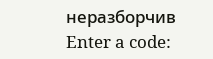неразборчив
Enter a code: